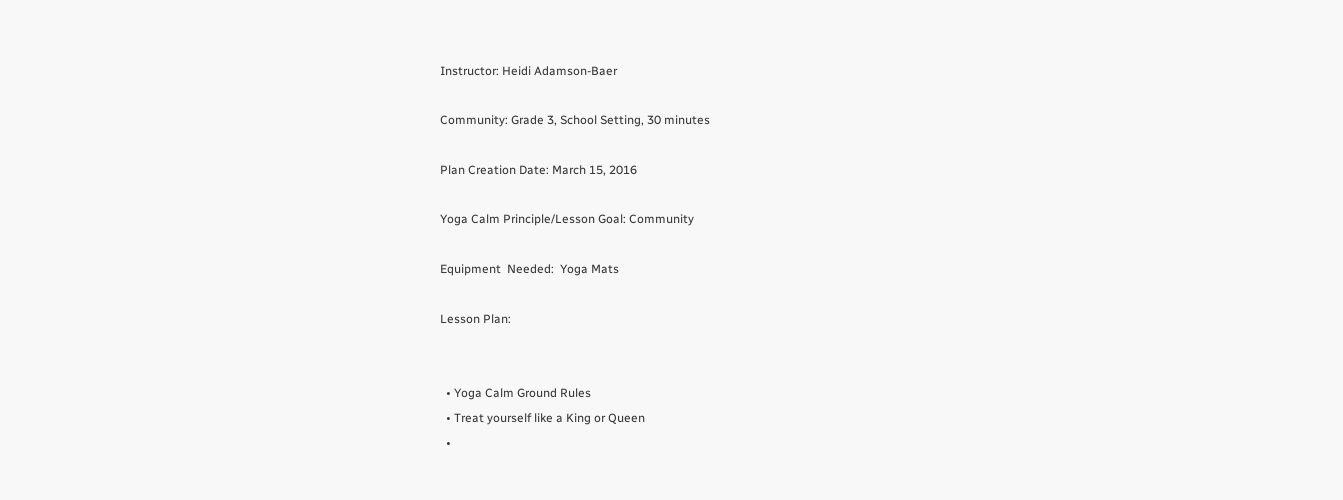Instructor: Heidi Adamson-Baer

Community: Grade 3, School Setting, 30 minutes

Plan Creation Date: March 15, 2016

Yoga Calm Principle/Lesson Goal: Community

Equipment  Needed:  Yoga Mats

Lesson Plan:


  • Yoga Calm Ground Rules
  • Treat yourself like a King or Queen
  •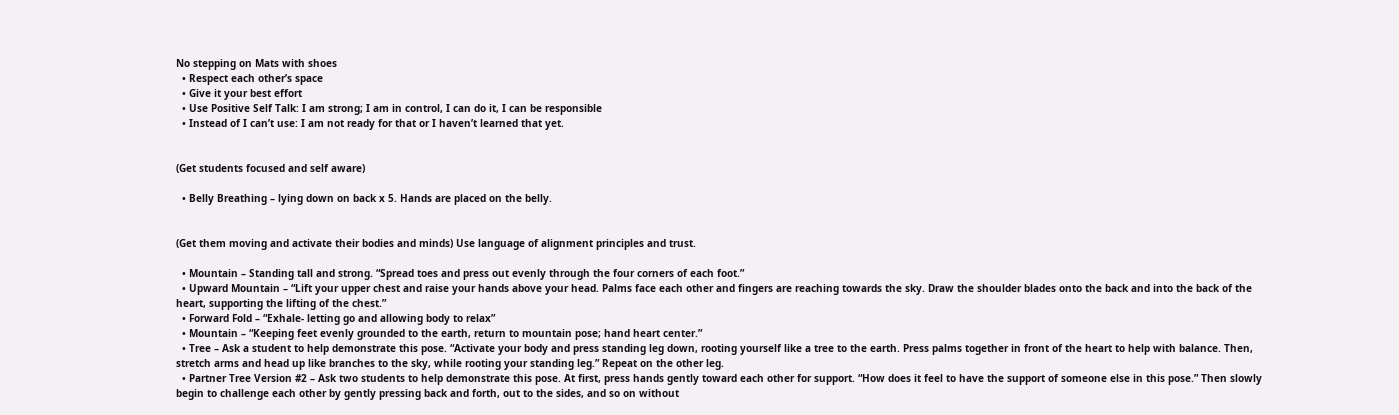No stepping on Mats with shoes
  • Respect each other’s space
  • Give it your best effort
  • Use Positive Self Talk: I am strong; I am in control, I can do it, I can be responsible
  • Instead of I can’t use: I am not ready for that or I haven’t learned that yet.


(Get students focused and self aware)

  • Belly Breathing – lying down on back x 5. Hands are placed on the belly.


(Get them moving and activate their bodies and minds) Use language of alignment principles and trust.

  • Mountain – Standing tall and strong. “Spread toes and press out evenly through the four corners of each foot.”
  • Upward Mountain – “Lift your upper chest and raise your hands above your head. Palms face each other and fingers are reaching towards the sky. Draw the shoulder blades onto the back and into the back of the heart, supporting the lifting of the chest.”
  • Forward Fold – “Exhale- letting go and allowing body to relax”
  • Mountain – “Keeping feet evenly grounded to the earth, return to mountain pose; hand heart center.”
  • Tree – Ask a student to help demonstrate this pose. “Activate your body and press standing leg down, rooting yourself like a tree to the earth. Press palms together in front of the heart to help with balance. Then, stretch arms and head up like branches to the sky, while rooting your standing leg.” Repeat on the other leg.
  • Partner Tree Version #2 – Ask two students to help demonstrate this pose. At first, press hands gently toward each other for support. “How does it feel to have the support of someone else in this pose.” Then slowly begin to challenge each other by gently pressing back and forth, out to the sides, and so on without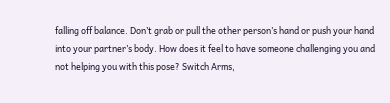falling off balance. Don’t grab or pull the other person’s hand or push your hand into your partner’s body. How does it feel to have someone challenging you and not helping you with this pose? Switch Arms,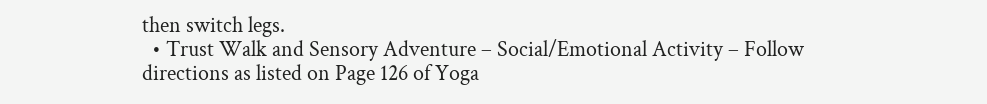then switch legs.
  • Trust Walk and Sensory Adventure – Social/Emotional Activity – Follow directions as listed on Page 126 of Yoga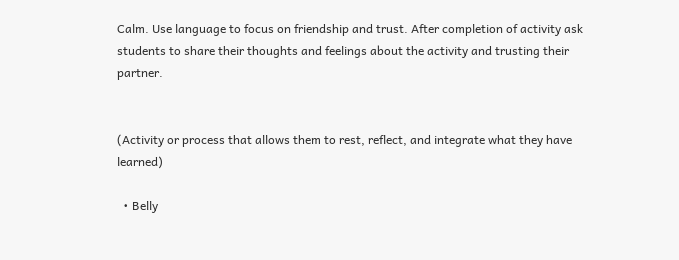Calm. Use language to focus on friendship and trust. After completion of activity ask students to share their thoughts and feelings about the activity and trusting their partner.


(Activity or process that allows them to rest, reflect, and integrate what they have learned)

  • Belly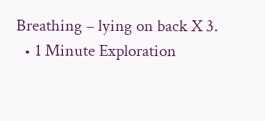Breathing – lying on back X 3.
  • 1 Minute Exploration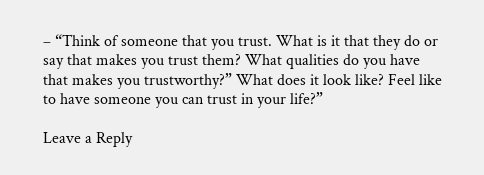– “Think of someone that you trust. What is it that they do or say that makes you trust them? What qualities do you have that makes you trustworthy?” What does it look like? Feel like to have someone you can trust in your life?”

Leave a Reply